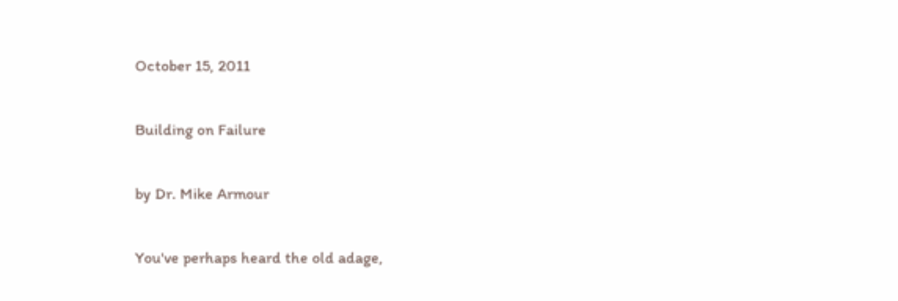October 15, 2011

Building on Failure

by Dr. Mike Armour

You've perhaps heard the old adage,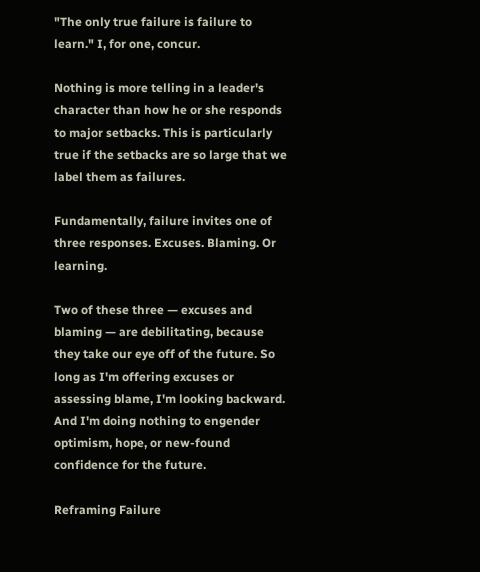"The only true failure is failure to learn." I, for one, concur.

Nothing is more telling in a leader's character than how he or she responds to major setbacks. This is particularly true if the setbacks are so large that we label them as failures.

Fundamentally, failure invites one of three responses. Excuses. Blaming. Or learning.

Two of these three — excuses and blaming — are debilitating, because they take our eye off of the future. So long as I'm offering excuses or assessing blame, I'm looking backward. And I'm doing nothing to engender optimism, hope, or new-found confidence for the future.

Reframing Failure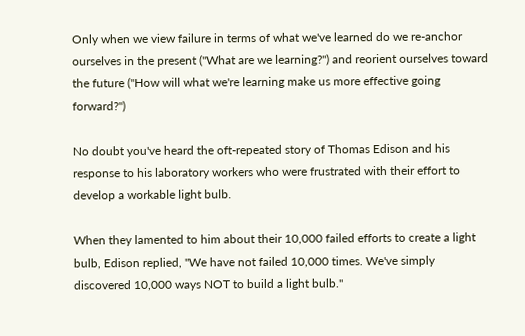Only when we view failure in terms of what we've learned do we re-anchor ourselves in the present ("What are we learning?") and reorient ourselves toward the future ("How will what we're learning make us more effective going forward?")

No doubt you've heard the oft-repeated story of Thomas Edison and his response to his laboratory workers who were frustrated with their effort to develop a workable light bulb.

When they lamented to him about their 10,000 failed efforts to create a light bulb, Edison replied, "We have not failed 10,000 times. We've simply discovered 10,000 ways NOT to build a light bulb."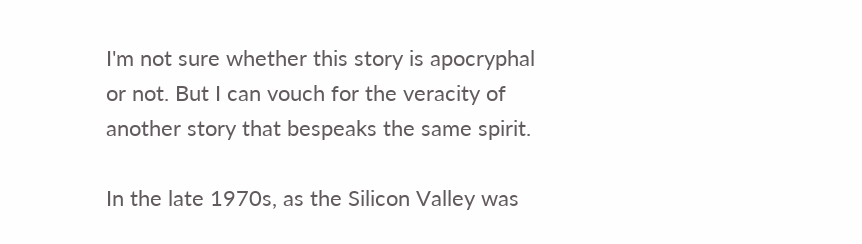I'm not sure whether this story is apocryphal or not. But I can vouch for the veracity of another story that bespeaks the same spirit.

In the late 1970s, as the Silicon Valley was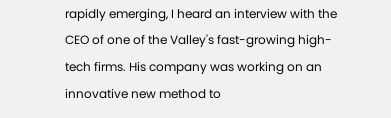rapidly emerging, I heard an interview with the CEO of one of the Valley's fast-growing high-tech firms. His company was working on an innovative new method to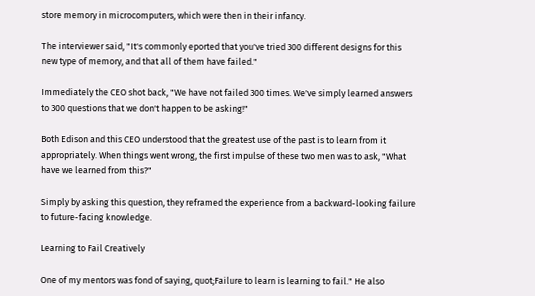store memory in microcomputers, which were then in their infancy.

The interviewer said, "It's commonly eported that you've tried 300 different designs for this new type of memory, and that all of them have failed."

Immediately the CEO shot back, "We have not failed 300 times. We've simply learned answers to 300 questions that we don't happen to be asking!"

Both Edison and this CEO understood that the greatest use of the past is to learn from it appropriately. When things went wrong, the first impulse of these two men was to ask, "What have we learned from this?"

Simply by asking this question, they reframed the experience from a backward-looking failure to future-facing knowledge.

Learning to Fail Creatively

One of my mentors was fond of saying, quot;Failure to learn is learning to fail." He also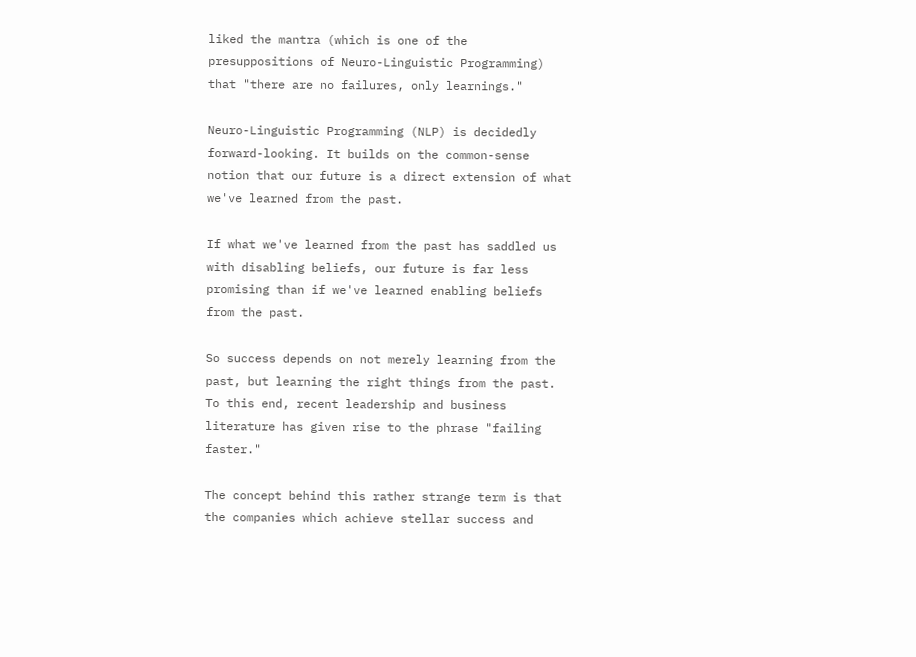liked the mantra (which is one of the presuppositions of Neuro-Linguistic Programming) that "there are no failures, only learnings."

Neuro-Linguistic Programming (NLP) is decidedly forward-looking. It builds on the common-sense notion that our future is a direct extension of what we've learned from the past.

If what we've learned from the past has saddled us with disabling beliefs, our future is far less promising than if we've learned enabling beliefs from the past.

So success depends on not merely learning from the past, but learning the right things from the past. To this end, recent leadership and business literature has given rise to the phrase "failing faster."

The concept behind this rather strange term is that the companies which achieve stellar success and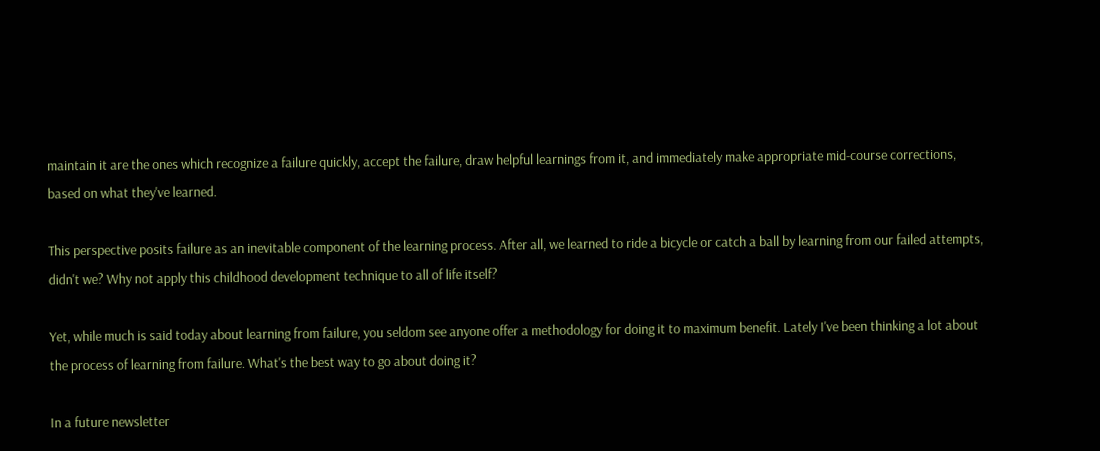maintain it are the ones which recognize a failure quickly, accept the failure, draw helpful learnings from it, and immediately make appropriate mid-course corrections, based on what they've learned.

This perspective posits failure as an inevitable component of the learning process. After all, we learned to ride a bicycle or catch a ball by learning from our failed attempts, didn't we? Why not apply this childhood development technique to all of life itself?

Yet, while much is said today about learning from failure, you seldom see anyone offer a methodology for doing it to maximum benefit. Lately I've been thinking a lot about the process of learning from failure. What's the best way to go about doing it?

In a future newsletter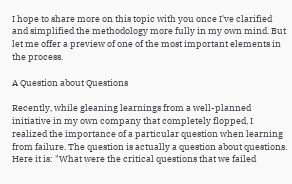I hope to share more on this topic with you once I've clarified and simplified the methodology more fully in my own mind. But let me offer a preview of one of the most important elements in the process.

A Question about Questions

Recently, while gleaning learnings from a well-planned initiative in my own company that completely flopped, I realized the importance of a particular question when learning from failure. The question is actually a question about questions. Here it is: "What were the critical questions that we failed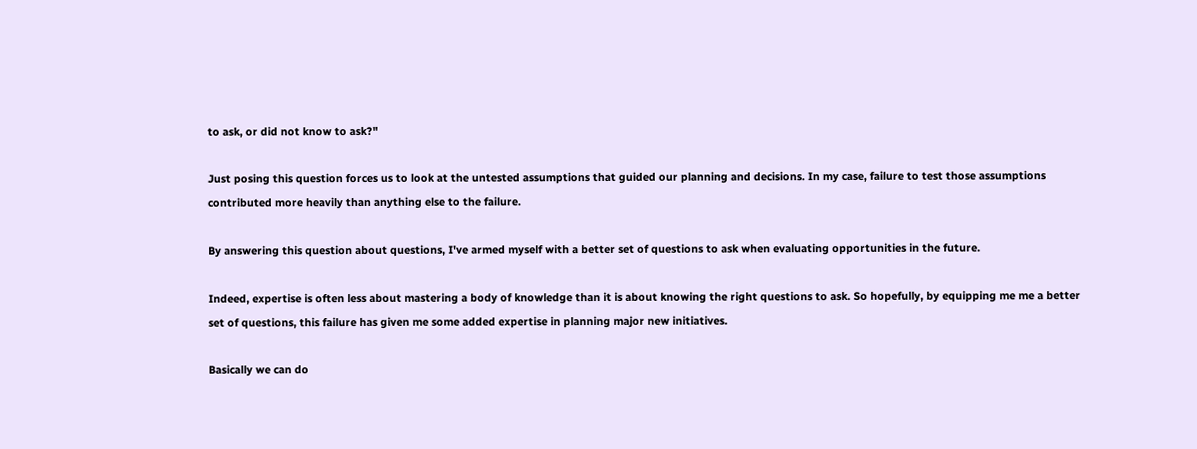to ask, or did not know to ask?"

Just posing this question forces us to look at the untested assumptions that guided our planning and decisions. In my case, failure to test those assumptions contributed more heavily than anything else to the failure.

By answering this question about questions, I've armed myself with a better set of questions to ask when evaluating opportunities in the future.

Indeed, expertise is often less about mastering a body of knowledge than it is about knowing the right questions to ask. So hopefully, by equipping me me a better set of questions, this failure has given me some added expertise in planning major new initiatives.

Basically we can do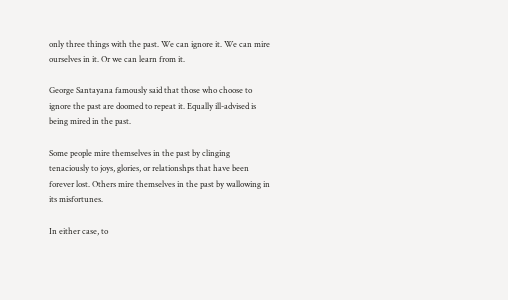only three things with the past. We can ignore it. We can mire ourselves in it. Or we can learn from it.

George Santayana famously said that those who choose to ignore the past are doomed to repeat it. Equally ill-advised is being mired in the past.

Some people mire themselves in the past by clinging tenaciously to joys, glories, or relationshps that have been forever lost. Others mire themselves in the past by wallowing in its misfortunes.

In either case, to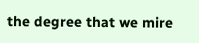the degree that we mire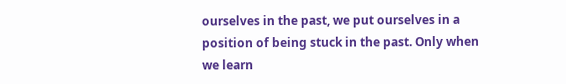ourselves in the past, we put ourselves in a position of being stuck in the past. Only when we learn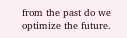from the past do we optimize the future.